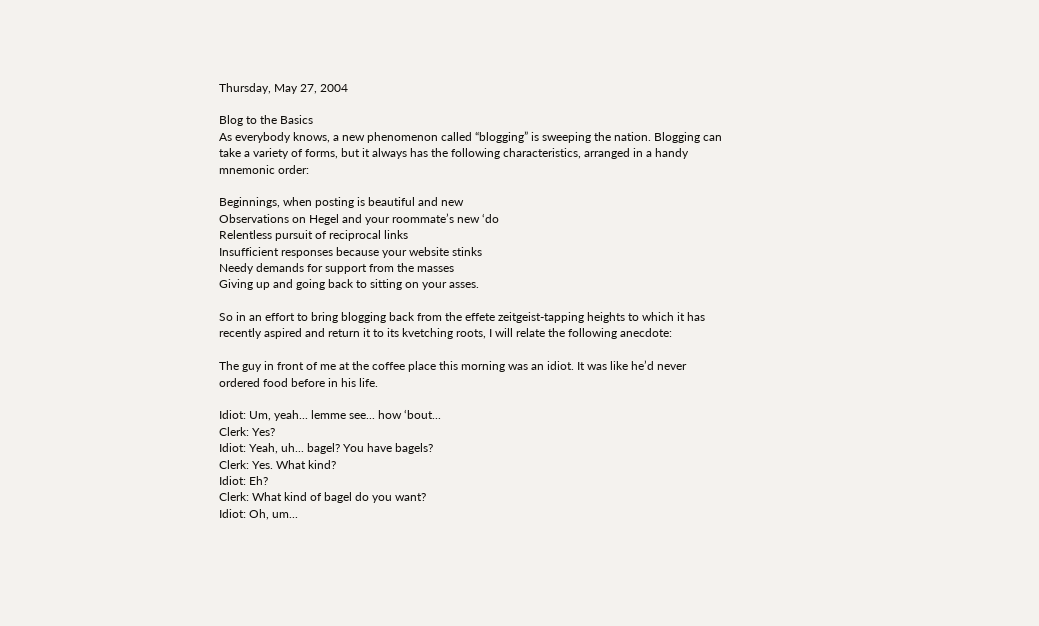Thursday, May 27, 2004

Blog to the Basics
As everybody knows, a new phenomenon called “blogging” is sweeping the nation. Blogging can take a variety of forms, but it always has the following characteristics, arranged in a handy mnemonic order:

Beginnings, when posting is beautiful and new
Observations on Hegel and your roommate’s new ‘do
Relentless pursuit of reciprocal links
Insufficient responses because your website stinks
Needy demands for support from the masses
Giving up and going back to sitting on your asses.

So in an effort to bring blogging back from the effete zeitgeist-tapping heights to which it has recently aspired and return it to its kvetching roots, I will relate the following anecdote:

The guy in front of me at the coffee place this morning was an idiot. It was like he’d never ordered food before in his life.

Idiot: Um, yeah... lemme see... how ‘bout...
Clerk: Yes?
Idiot: Yeah, uh... bagel? You have bagels?
Clerk: Yes. What kind?
Idiot: Eh?
Clerk: What kind of bagel do you want?
Idiot: Oh, um...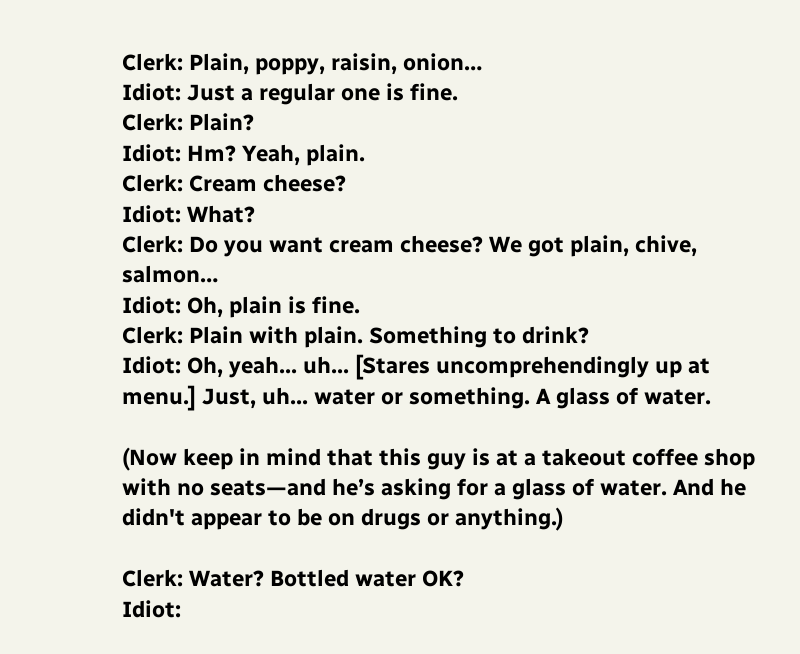Clerk: Plain, poppy, raisin, onion…
Idiot: Just a regular one is fine.
Clerk: Plain?
Idiot: Hm? Yeah, plain.
Clerk: Cream cheese?
Idiot: What?
Clerk: Do you want cream cheese? We got plain, chive, salmon…
Idiot: Oh, plain is fine.
Clerk: Plain with plain. Something to drink?
Idiot: Oh, yeah... uh... [Stares uncomprehendingly up at menu.] Just, uh... water or something. A glass of water.

(Now keep in mind that this guy is at a takeout coffee shop with no seats—and he’s asking for a glass of water. And he didn't appear to be on drugs or anything.)

Clerk: Water? Bottled water OK?
Idiot: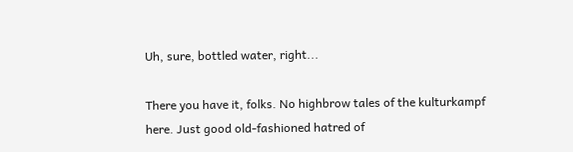Uh, sure, bottled water, right...

There you have it, folks. No highbrow tales of the kulturkampf here. Just good old-fashioned hatred of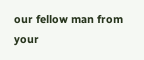our fellow man from your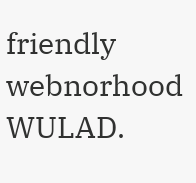friendly webnorhood WULAD.